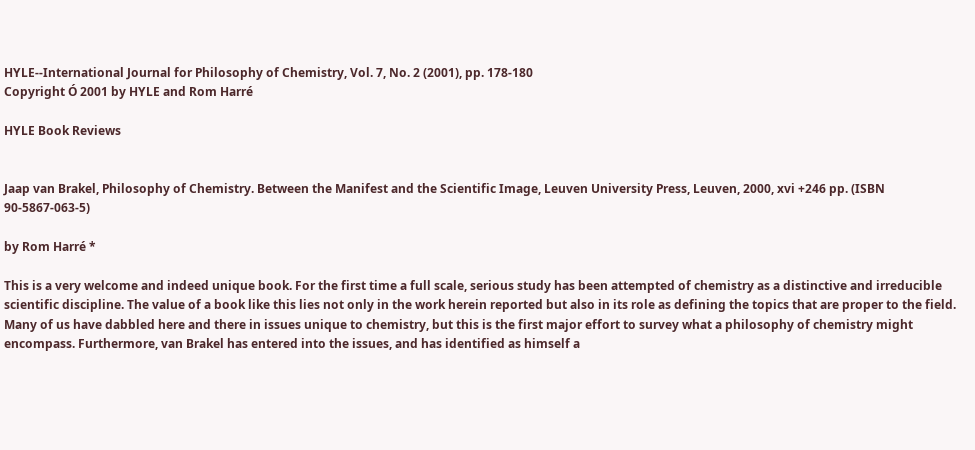HYLE--International Journal for Philosophy of Chemistry, Vol. 7, No. 2 (2001), pp. 178-180
Copyright Ó 2001 by HYLE and Rom Harré

HYLE Book Reviews


Jaap van Brakel, Philosophy of Chemistry. Between the Manifest and the Scientific Image, Leuven University Press, Leuven, 2000, xvi +246 pp. (ISBN 90-5867-063-5)

by Rom Harré *

This is a very welcome and indeed unique book. For the first time a full scale, serious study has been attempted of chemistry as a distinctive and irreducible scientific discipline. The value of a book like this lies not only in the work herein reported but also in its role as defining the topics that are proper to the field. Many of us have dabbled here and there in issues unique to chemistry, but this is the first major effort to survey what a philosophy of chemistry might encompass. Furthermore, van Brakel has entered into the issues, and has identified as himself a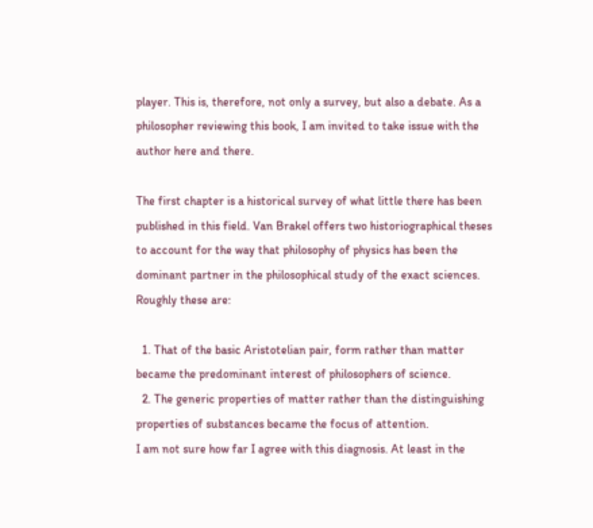player. This is, therefore, not only a survey, but also a debate. As a philosopher reviewing this book, I am invited to take issue with the author here and there.

The first chapter is a historical survey of what little there has been published in this field. Van Brakel offers two historiographical theses to account for the way that philosophy of physics has been the dominant partner in the philosophical study of the exact sciences. Roughly these are:

  1. That of the basic Aristotelian pair, form rather than matter became the predominant interest of philosophers of science.
  2. The generic properties of matter rather than the distinguishing properties of substances became the focus of attention.
I am not sure how far I agree with this diagnosis. At least in the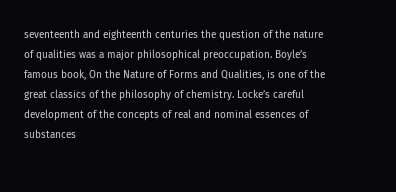seventeenth and eighteenth centuries the question of the nature of qualities was a major philosophical preoccupation. Boyle’s famous book, On the Nature of Forms and Qualities, is one of the great classics of the philosophy of chemistry. Locke’s careful development of the concepts of real and nominal essences of substances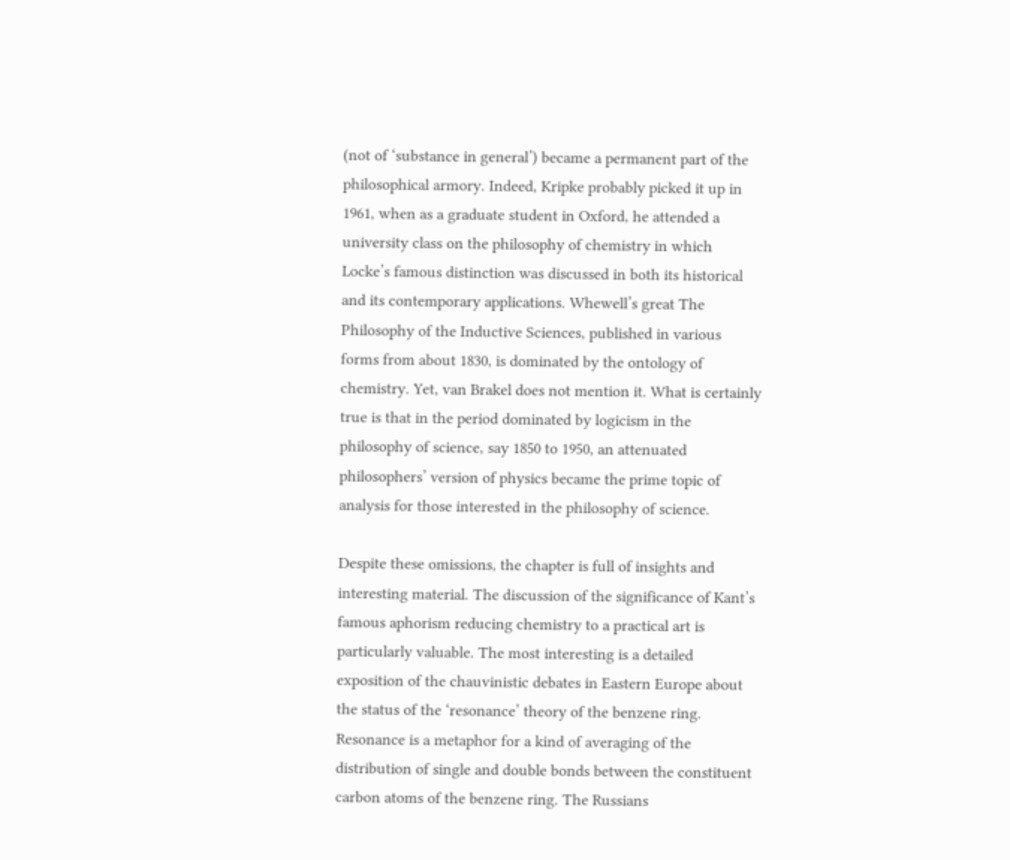(not of ‘substance in general’) became a permanent part of the philosophical armory. Indeed, Kripke probably picked it up in 1961, when as a graduate student in Oxford, he attended a university class on the philosophy of chemistry in which Locke’s famous distinction was discussed in both its historical and its contemporary applications. Whewell’s great The Philosophy of the Inductive Sciences, published in various forms from about 1830, is dominated by the ontology of chemistry. Yet, van Brakel does not mention it. What is certainly true is that in the period dominated by logicism in the philosophy of science, say 1850 to 1950, an attenuated philosophers’ version of physics became the prime topic of analysis for those interested in the philosophy of science.

Despite these omissions, the chapter is full of insights and interesting material. The discussion of the significance of Kant’s famous aphorism reducing chemistry to a practical art is particularly valuable. The most interesting is a detailed exposition of the chauvinistic debates in Eastern Europe about the status of the ‘resonance’ theory of the benzene ring. Resonance is a metaphor for a kind of averaging of the distribution of single and double bonds between the constituent carbon atoms of the benzene ring. The Russians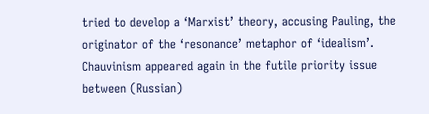tried to develop a ‘Marxist’ theory, accusing Pauling, the originator of the ‘resonance’ metaphor of ‘idealism’. Chauvinism appeared again in the futile priority issue between (Russian)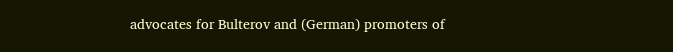advocates for Bulterov and (German) promoters of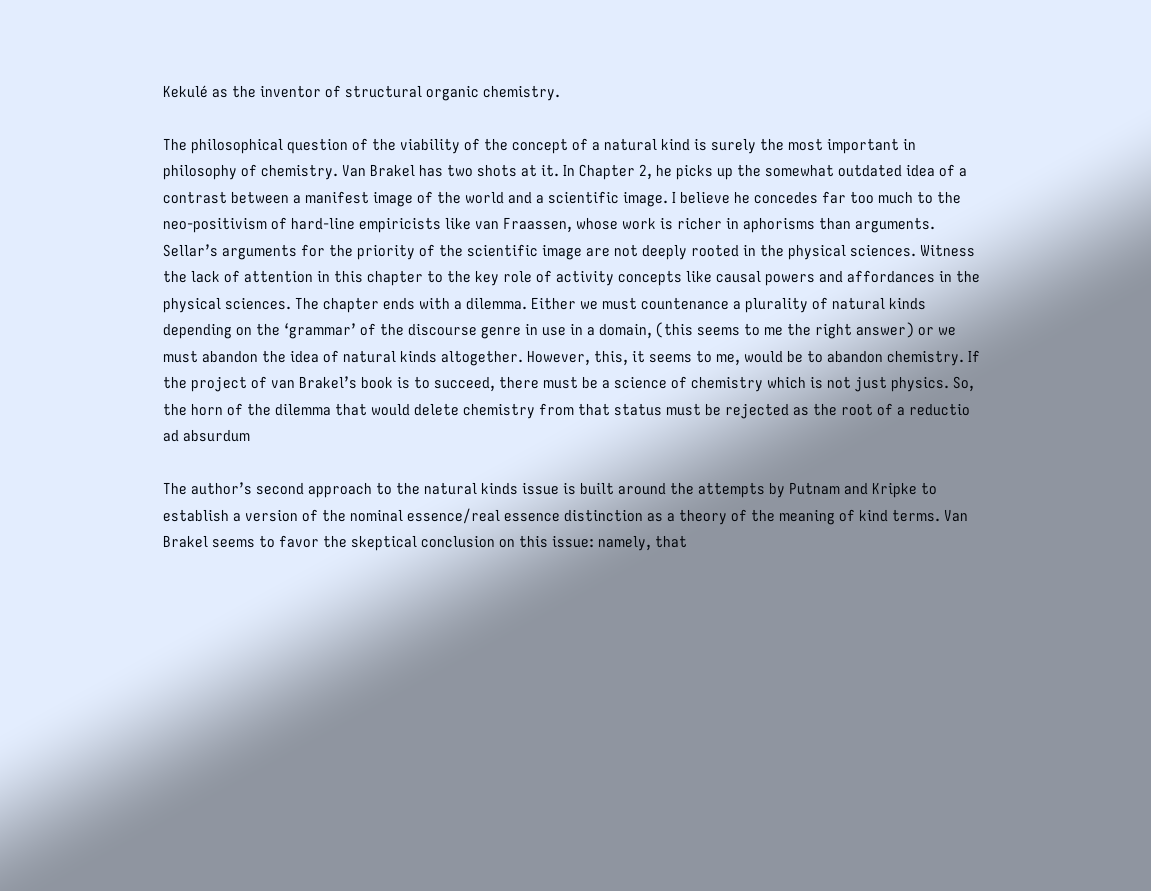Kekulé as the inventor of structural organic chemistry.

The philosophical question of the viability of the concept of a natural kind is surely the most important in philosophy of chemistry. Van Brakel has two shots at it. In Chapter 2, he picks up the somewhat outdated idea of a contrast between a manifest image of the world and a scientific image. I believe he concedes far too much to the neo-positivism of hard-line empiricists like van Fraassen, whose work is richer in aphorisms than arguments. Sellar’s arguments for the priority of the scientific image are not deeply rooted in the physical sciences. Witness the lack of attention in this chapter to the key role of activity concepts like causal powers and affordances in the physical sciences. The chapter ends with a dilemma. Either we must countenance a plurality of natural kinds depending on the ‘grammar’ of the discourse genre in use in a domain, (this seems to me the right answer) or we must abandon the idea of natural kinds altogether. However, this, it seems to me, would be to abandon chemistry. If the project of van Brakel’s book is to succeed, there must be a science of chemistry which is not just physics. So, the horn of the dilemma that would delete chemistry from that status must be rejected as the root of a reductio ad absurdum

The author’s second approach to the natural kinds issue is built around the attempts by Putnam and Kripke to establish a version of the nominal essence/real essence distinction as a theory of the meaning of kind terms. Van Brakel seems to favor the skeptical conclusion on this issue: namely, that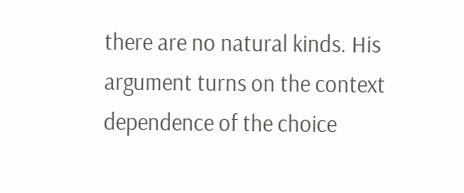there are no natural kinds. His argument turns on the context dependence of the choice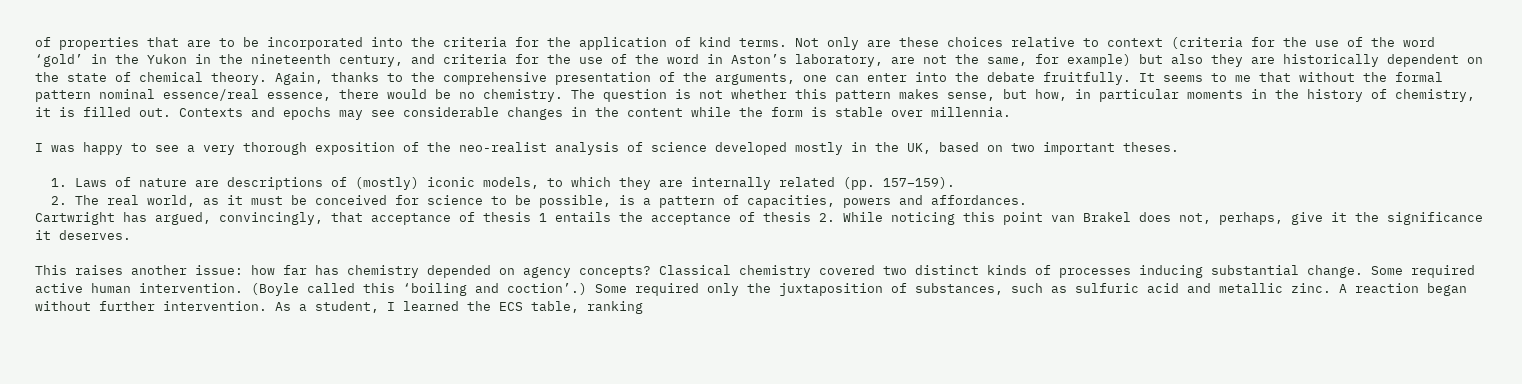of properties that are to be incorporated into the criteria for the application of kind terms. Not only are these choices relative to context (criteria for the use of the word ‘gold’ in the Yukon in the nineteenth century, and criteria for the use of the word in Aston’s laboratory, are not the same, for example) but also they are historically dependent on the state of chemical theory. Again, thanks to the comprehensive presentation of the arguments, one can enter into the debate fruitfully. It seems to me that without the formal pattern nominal essence/real essence, there would be no chemistry. The question is not whether this pattern makes sense, but how, in particular moments in the history of chemistry, it is filled out. Contexts and epochs may see considerable changes in the content while the form is stable over millennia.

I was happy to see a very thorough exposition of the neo-realist analysis of science developed mostly in the UK, based on two important theses.

  1. Laws of nature are descriptions of (mostly) iconic models, to which they are internally related (pp. 157–159).
  2. The real world, as it must be conceived for science to be possible, is a pattern of capacities, powers and affordances.
Cartwright has argued, convincingly, that acceptance of thesis 1 entails the acceptance of thesis 2. While noticing this point van Brakel does not, perhaps, give it the significance it deserves.

This raises another issue: how far has chemistry depended on agency concepts? Classical chemistry covered two distinct kinds of processes inducing substantial change. Some required active human intervention. (Boyle called this ‘boiling and coction’.) Some required only the juxtaposition of substances, such as sulfuric acid and metallic zinc. A reaction began without further intervention. As a student, I learned the ECS table, ranking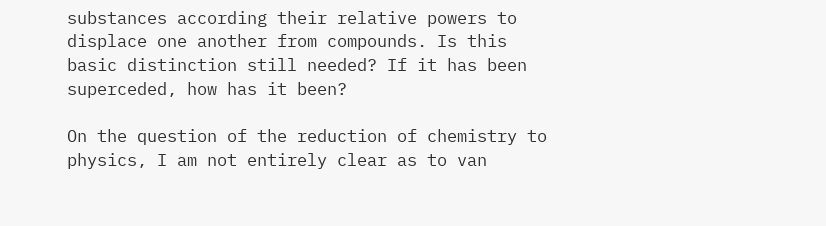substances according their relative powers to displace one another from compounds. Is this basic distinction still needed? If it has been superceded, how has it been?

On the question of the reduction of chemistry to physics, I am not entirely clear as to van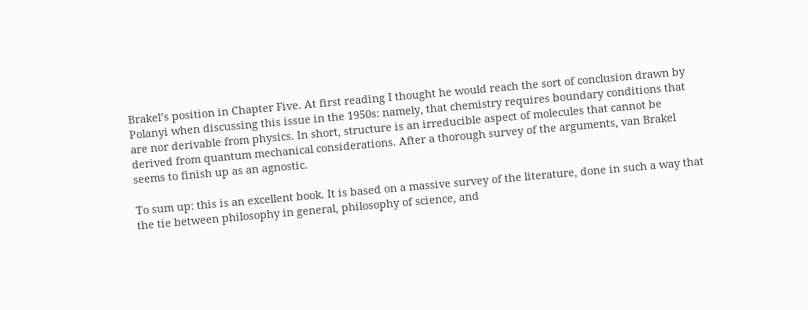Brakel’s position in Chapter Five. At first reading I thought he would reach the sort of conclusion drawn by Polanyi when discussing this issue in the 1950s: namely, that chemistry requires boundary conditions that are nor derivable from physics. In short, structure is an irreducible aspect of molecules that cannot be derived from quantum mechanical considerations. After a thorough survey of the arguments, van Brakel seems to finish up as an agnostic.

To sum up: this is an excellent book. It is based on a massive survey of the literature, done in such a way that the tie between philosophy in general, philosophy of science, and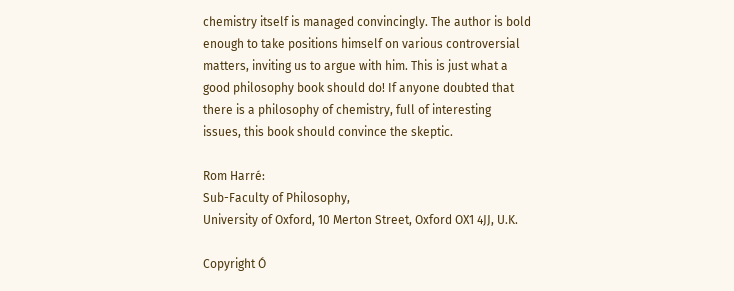chemistry itself is managed convincingly. The author is bold enough to take positions himself on various controversial matters, inviting us to argue with him. This is just what a good philosophy book should do! If anyone doubted that there is a philosophy of chemistry, full of interesting issues, this book should convince the skeptic.

Rom Harré:
Sub-Faculty of Philosophy,
University of Oxford, 10 Merton Street, Oxford OX1 4JJ, U.K.

Copyright Ó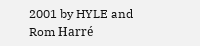2001 by HYLE and Rom Harré